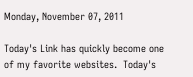Monday, November 07, 2011

Today's Link has quickly become one of my favorite websites.  Today's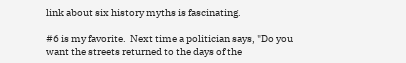link about six history myths is fascinating.

#6 is my favorite.  Next time a politician says, "Do you want the streets returned to the days of the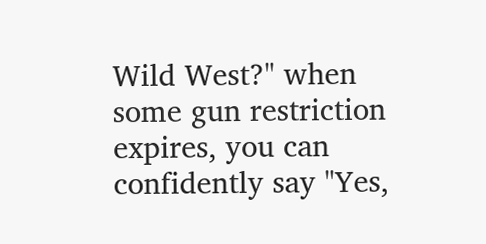Wild West?" when some gun restriction expires, you can confidently say "Yes,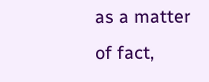as a matter of fact,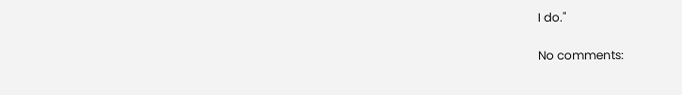I do."

No comments: